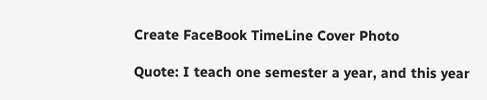Create FaceBook TimeLine Cover Photo

Quote: I teach one semester a year, and this year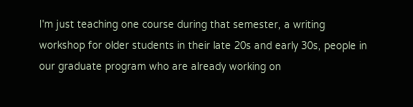I'm just teaching one course during that semester, a writing workshop for older students in their late 20s and early 30s, people in our graduate program who are already working on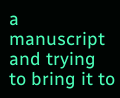a manuscript and trying to bring it to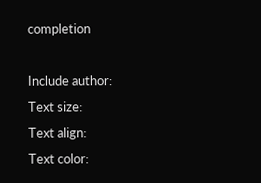completion

Include author:
Text size:
Text align:
Text color: